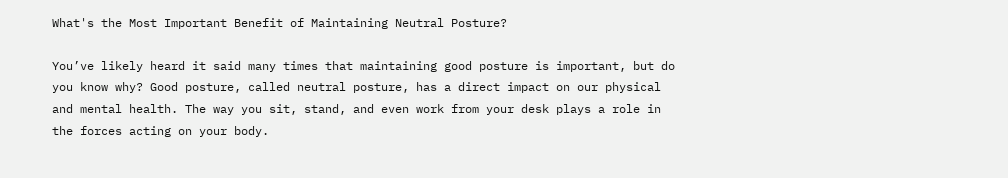What's the Most Important Benefit of Maintaining Neutral Posture?

You’ve likely heard it said many times that maintaining good posture is important, but do you know why? Good posture, called neutral posture, has a direct impact on our physical and mental health. The way you sit, stand, and even work from your desk plays a role in the forces acting on your body.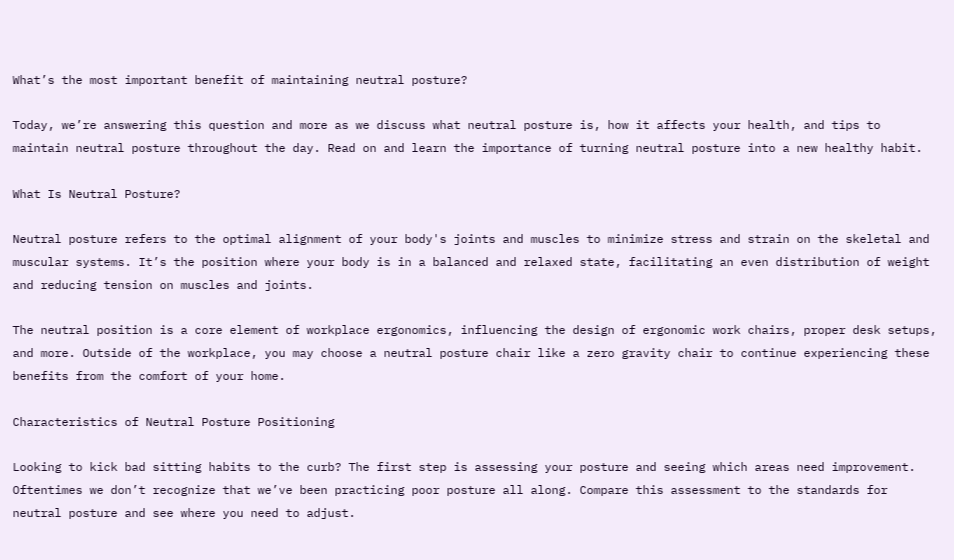What’s the most important benefit of maintaining neutral posture?

Today, we’re answering this question and more as we discuss what neutral posture is, how it affects your health, and tips to maintain neutral posture throughout the day. Read on and learn the importance of turning neutral posture into a new healthy habit.

What Is Neutral Posture?

Neutral posture refers to the optimal alignment of your body's joints and muscles to minimize stress and strain on the skeletal and muscular systems. It’s the position where your body is in a balanced and relaxed state, facilitating an even distribution of weight and reducing tension on muscles and joints.

The neutral position is a core element of workplace ergonomics, influencing the design of ergonomic work chairs, proper desk setups, and more. Outside of the workplace, you may choose a neutral posture chair like a zero gravity chair to continue experiencing these benefits from the comfort of your home.

Characteristics of Neutral Posture Positioning

Looking to kick bad sitting habits to the curb? The first step is assessing your posture and seeing which areas need improvement. Oftentimes we don’t recognize that we’ve been practicing poor posture all along. Compare this assessment to the standards for neutral posture and see where you need to adjust.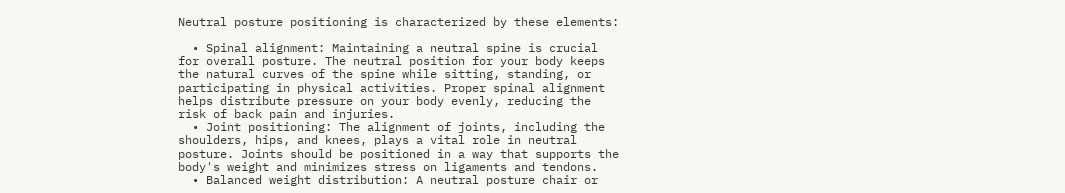Neutral posture positioning is characterized by these elements:

  • Spinal alignment: Maintaining a neutral spine is crucial for overall posture. The neutral position for your body keeps the natural curves of the spine while sitting, standing, or participating in physical activities. Proper spinal alignment helps distribute pressure on your body evenly, reducing the risk of back pain and injuries.
  • Joint positioning: The alignment of joints, including the shoulders, hips, and knees, plays a vital role in neutral posture. Joints should be positioned in a way that supports the body's weight and minimizes stress on ligaments and tendons.
  • Balanced weight distribution: A neutral posture chair or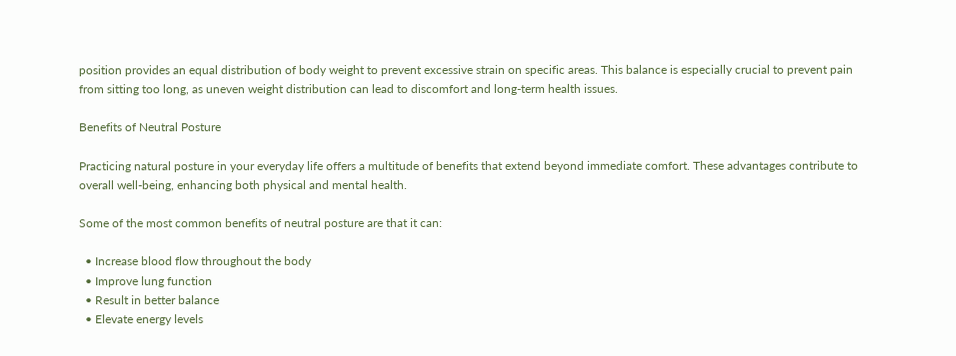position provides an equal distribution of body weight to prevent excessive strain on specific areas. This balance is especially crucial to prevent pain from sitting too long, as uneven weight distribution can lead to discomfort and long-term health issues.

Benefits of Neutral Posture

Practicing natural posture in your everyday life offers a multitude of benefits that extend beyond immediate comfort. These advantages contribute to overall well-being, enhancing both physical and mental health.

Some of the most common benefits of neutral posture are that it can:

  • Increase blood flow throughout the body
  • Improve lung function
  • Result in better balance
  • Elevate energy levels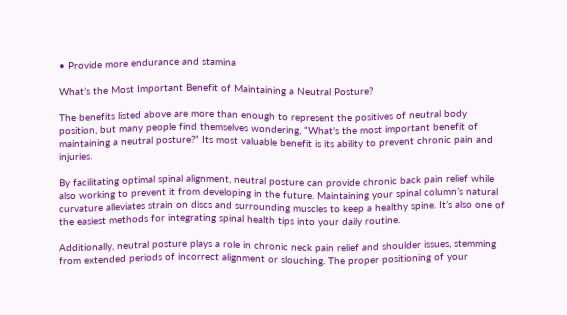• Provide more endurance and stamina

What’s the Most Important Benefit of Maintaining a Neutral Posture?

The benefits listed above are more than enough to represent the positives of neutral body position, but many people find themselves wondering, “What's the most important benefit of maintaining a neutral posture?” Its most valuable benefit is its ability to prevent chronic pain and injuries.

By facilitating optimal spinal alignment, neutral posture can provide chronic back pain relief while also working to prevent it from developing in the future. Maintaining your spinal column’s natural curvature alleviates strain on discs and surrounding muscles to keep a healthy spine. It’s also one of the easiest methods for integrating spinal health tips into your daily routine.

Additionally, neutral posture plays a role in chronic neck pain relief and shoulder issues, stemming from extended periods of incorrect alignment or slouching. The proper positioning of your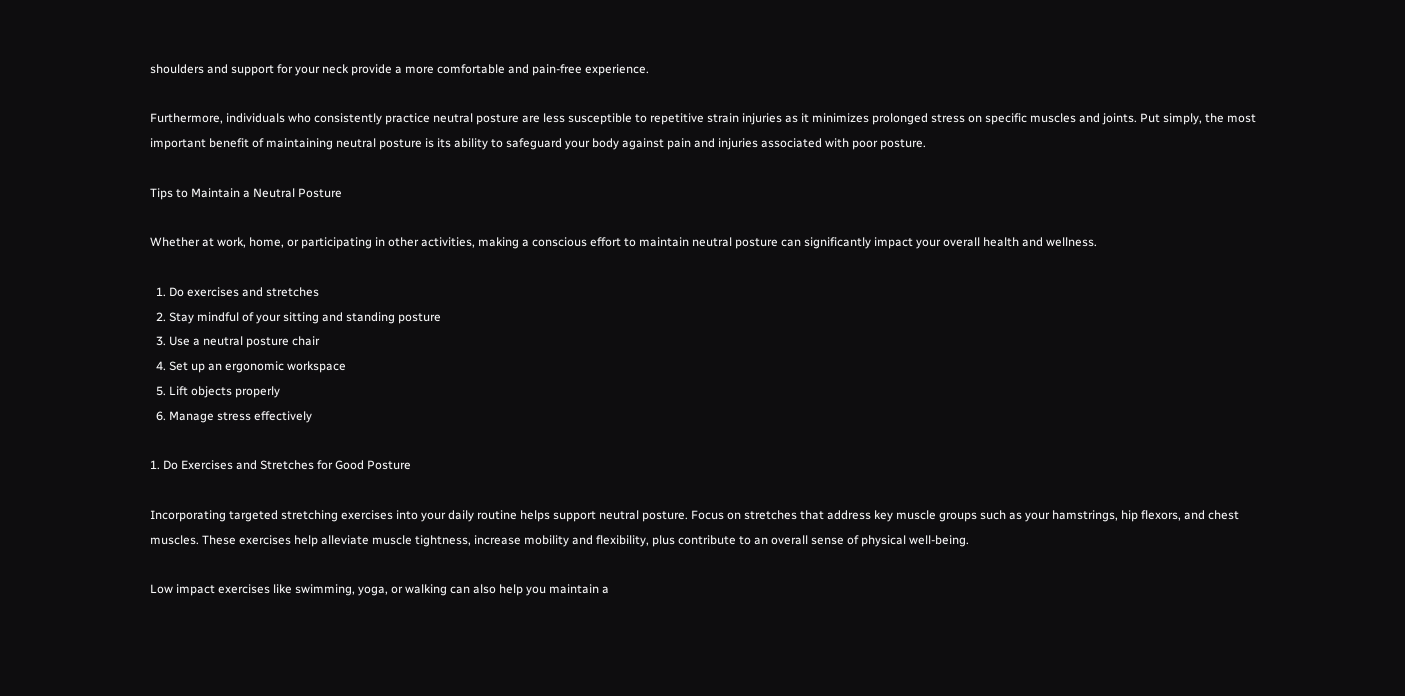shoulders and support for your neck provide a more comfortable and pain-free experience.

Furthermore, individuals who consistently practice neutral posture are less susceptible to repetitive strain injuries as it minimizes prolonged stress on specific muscles and joints. Put simply, the most important benefit of maintaining neutral posture is its ability to safeguard your body against pain and injuries associated with poor posture.

Tips to Maintain a Neutral Posture

Whether at work, home, or participating in other activities, making a conscious effort to maintain neutral posture can significantly impact your overall health and wellness.

  1. Do exercises and stretches
  2. Stay mindful of your sitting and standing posture
  3. Use a neutral posture chair
  4. Set up an ergonomic workspace
  5. Lift objects properly
  6. Manage stress effectively

1. Do Exercises and Stretches for Good Posture

Incorporating targeted stretching exercises into your daily routine helps support neutral posture. Focus on stretches that address key muscle groups such as your hamstrings, hip flexors, and chest muscles. These exercises help alleviate muscle tightness, increase mobility and flexibility, plus contribute to an overall sense of physical well-being.

Low impact exercises like swimming, yoga, or walking can also help you maintain a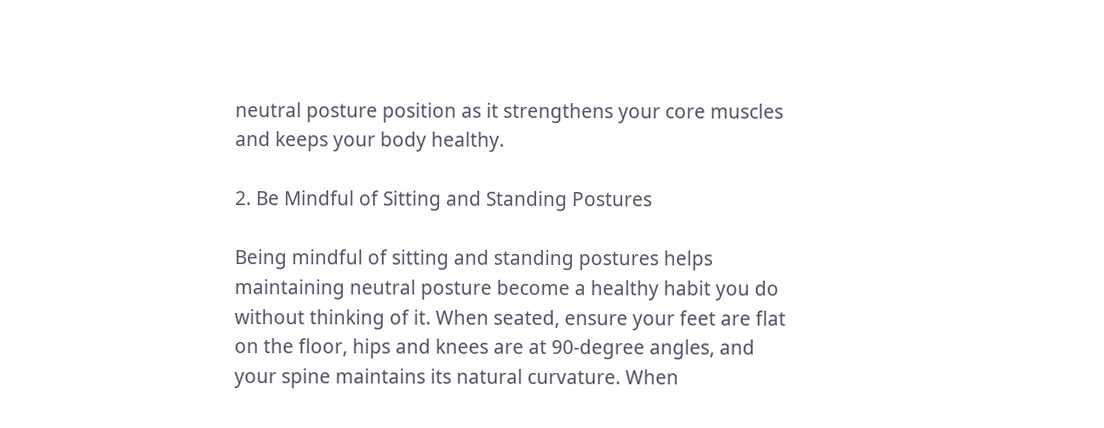neutral posture position as it strengthens your core muscles and keeps your body healthy.

2. Be Mindful of Sitting and Standing Postures

Being mindful of sitting and standing postures helps maintaining neutral posture become a healthy habit you do without thinking of it. When seated, ensure your feet are flat on the floor, hips and knees are at 90-degree angles, and your spine maintains its natural curvature. When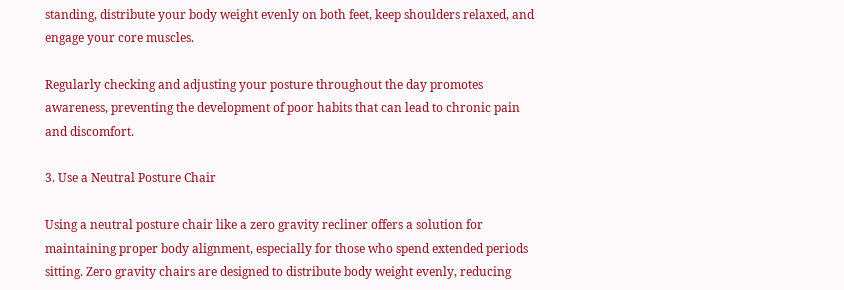standing, distribute your body weight evenly on both feet, keep shoulders relaxed, and engage your core muscles.

Regularly checking and adjusting your posture throughout the day promotes awareness, preventing the development of poor habits that can lead to chronic pain and discomfort.

3. Use a Neutral Posture Chair

Using a neutral posture chair like a zero gravity recliner offers a solution for maintaining proper body alignment, especially for those who spend extended periods sitting. Zero gravity chairs are designed to distribute body weight evenly, reducing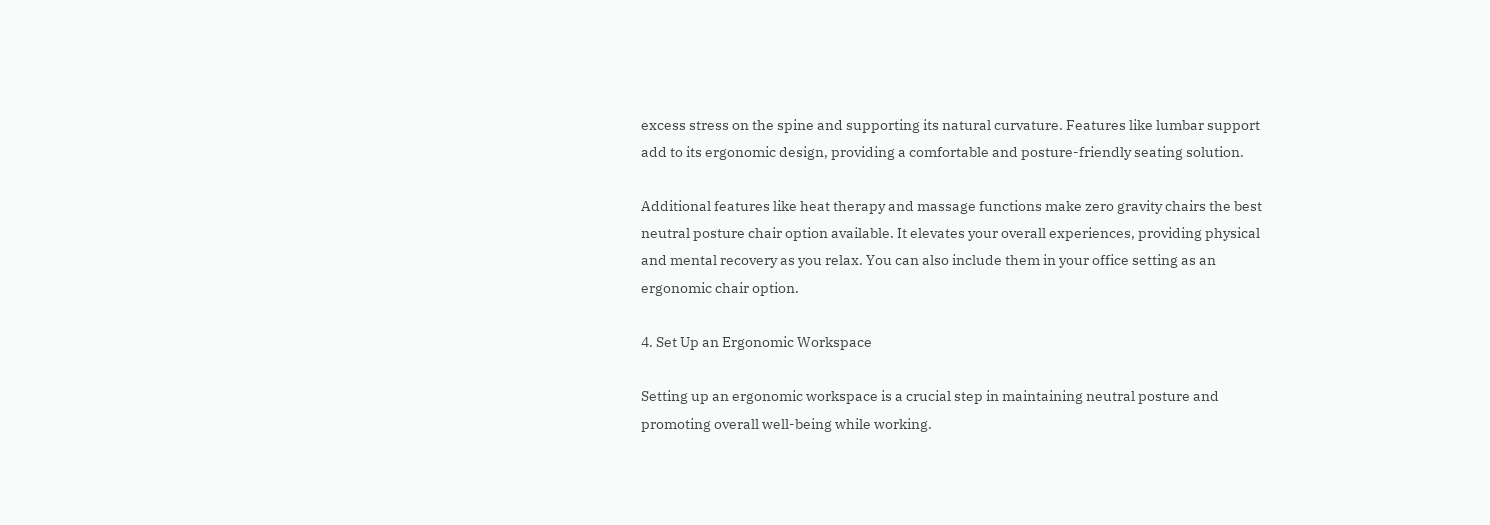excess stress on the spine and supporting its natural curvature. Features like lumbar support add to its ergonomic design, providing a comfortable and posture-friendly seating solution.

Additional features like heat therapy and massage functions make zero gravity chairs the best neutral posture chair option available. It elevates your overall experiences, providing physical and mental recovery as you relax. You can also include them in your office setting as an ergonomic chair option.

4. Set Up an Ergonomic Workspace

Setting up an ergonomic workspace is a crucial step in maintaining neutral posture and promoting overall well-being while working.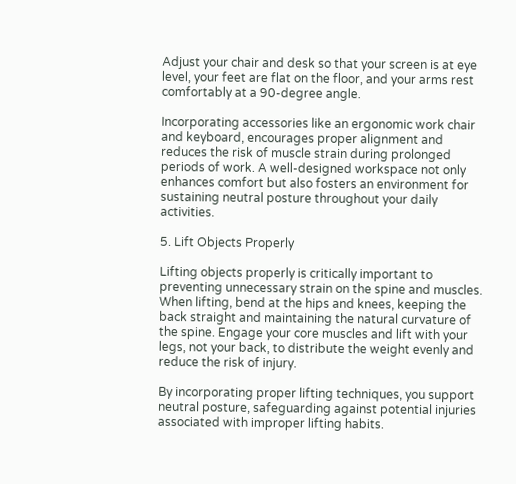Adjust your chair and desk so that your screen is at eye level, your feet are flat on the floor, and your arms rest comfortably at a 90-degree angle.

Incorporating accessories like an ergonomic work chair and keyboard, encourages proper alignment and reduces the risk of muscle strain during prolonged periods of work. A well-designed workspace not only enhances comfort but also fosters an environment for sustaining neutral posture throughout your daily activities.

5. Lift Objects Properly

Lifting objects properly is critically important to preventing unnecessary strain on the spine and muscles. When lifting, bend at the hips and knees, keeping the back straight and maintaining the natural curvature of the spine. Engage your core muscles and lift with your legs, not your back, to distribute the weight evenly and reduce the risk of injury.

By incorporating proper lifting techniques, you support neutral posture, safeguarding against potential injuries associated with improper lifting habits.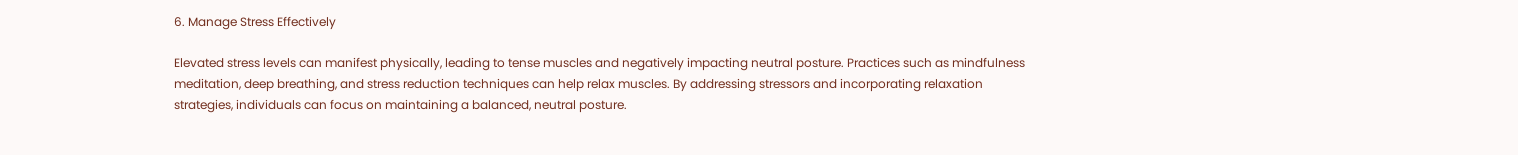6. Manage Stress Effectively

Elevated stress levels can manifest physically, leading to tense muscles and negatively impacting neutral posture. Practices such as mindfulness meditation, deep breathing, and stress reduction techniques can help relax muscles. By addressing stressors and incorporating relaxation strategies, individuals can focus on maintaining a balanced, neutral posture.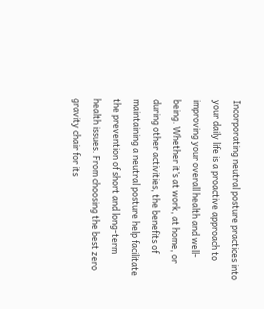Incorporating neutral posture practices into your daily life is a proactive approach to improving your overall health and well-being. Whether it’s at work, at home, or during other activities, the benefits of maintaining a neutral posture help facilitate the prevention of short and long-term health issues. From choosing the best zero gravity chair for its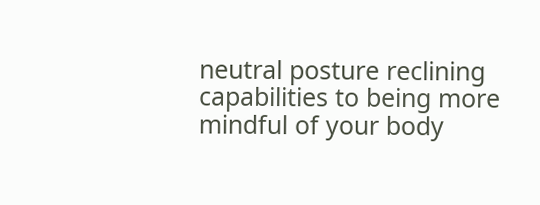neutral posture reclining capabilities to being more mindful of your body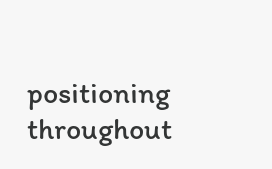positioning throughout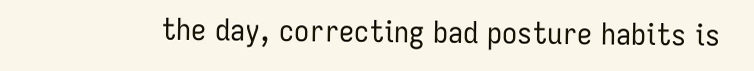the day, correcting bad posture habits is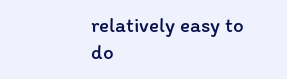relatively easy to do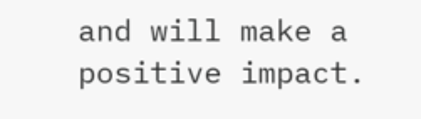and will make a positive impact.